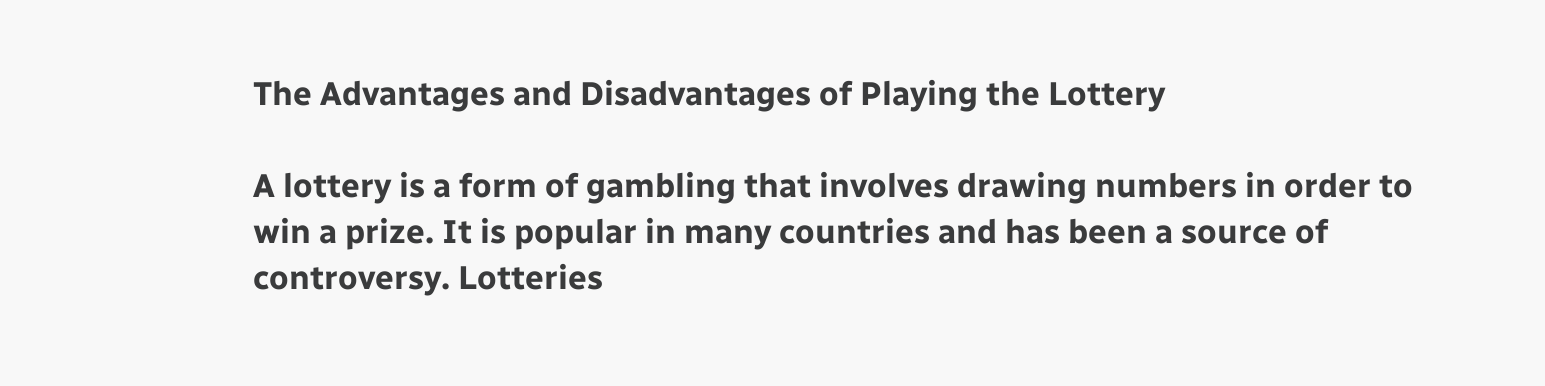The Advantages and Disadvantages of Playing the Lottery

A lottery is a form of gambling that involves drawing numbers in order to win a prize. It is popular in many countries and has been a source of controversy. Lotteries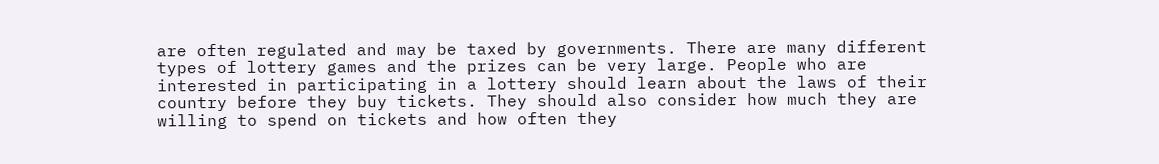are often regulated and may be taxed by governments. There are many different types of lottery games and the prizes can be very large. People who are interested in participating in a lottery should learn about the laws of their country before they buy tickets. They should also consider how much they are willing to spend on tickets and how often they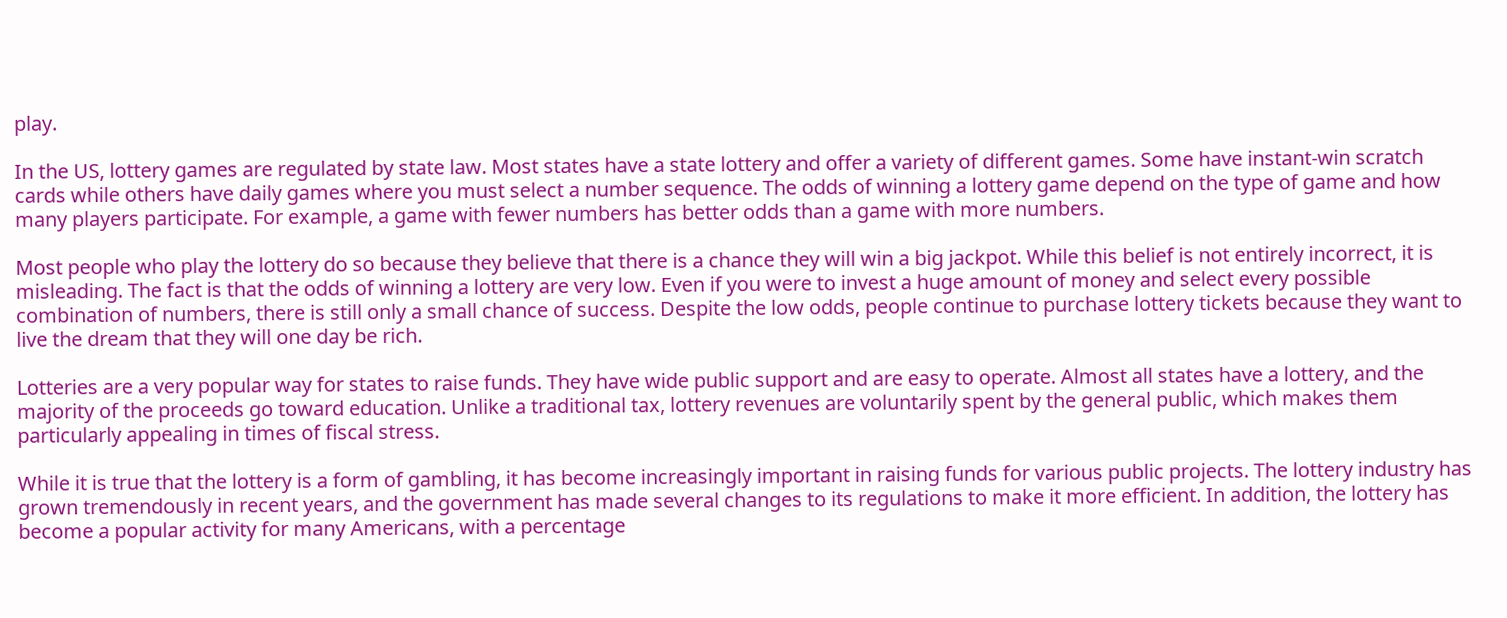play.

In the US, lottery games are regulated by state law. Most states have a state lottery and offer a variety of different games. Some have instant-win scratch cards while others have daily games where you must select a number sequence. The odds of winning a lottery game depend on the type of game and how many players participate. For example, a game with fewer numbers has better odds than a game with more numbers.

Most people who play the lottery do so because they believe that there is a chance they will win a big jackpot. While this belief is not entirely incorrect, it is misleading. The fact is that the odds of winning a lottery are very low. Even if you were to invest a huge amount of money and select every possible combination of numbers, there is still only a small chance of success. Despite the low odds, people continue to purchase lottery tickets because they want to live the dream that they will one day be rich.

Lotteries are a very popular way for states to raise funds. They have wide public support and are easy to operate. Almost all states have a lottery, and the majority of the proceeds go toward education. Unlike a traditional tax, lottery revenues are voluntarily spent by the general public, which makes them particularly appealing in times of fiscal stress.

While it is true that the lottery is a form of gambling, it has become increasingly important in raising funds for various public projects. The lottery industry has grown tremendously in recent years, and the government has made several changes to its regulations to make it more efficient. In addition, the lottery has become a popular activity for many Americans, with a percentage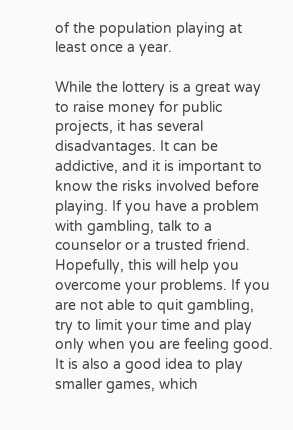of the population playing at least once a year.

While the lottery is a great way to raise money for public projects, it has several disadvantages. It can be addictive, and it is important to know the risks involved before playing. If you have a problem with gambling, talk to a counselor or a trusted friend. Hopefully, this will help you overcome your problems. If you are not able to quit gambling, try to limit your time and play only when you are feeling good. It is also a good idea to play smaller games, which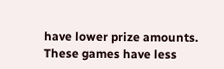have lower prize amounts. These games have less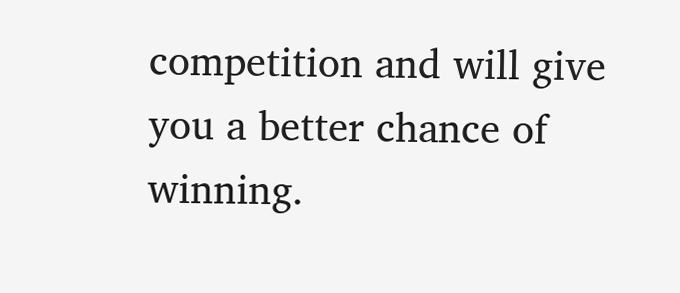competition and will give you a better chance of winning.